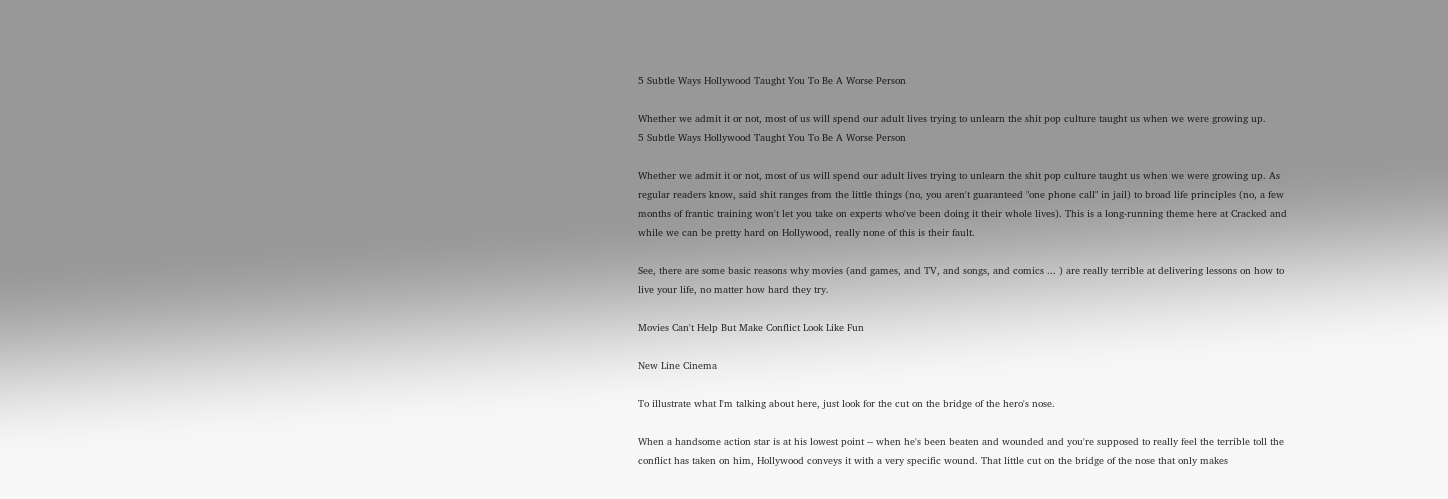5 Subtle Ways Hollywood Taught You To Be A Worse Person

Whether we admit it or not, most of us will spend our adult lives trying to unlearn the shit pop culture taught us when we were growing up.
5 Subtle Ways Hollywood Taught You To Be A Worse Person

Whether we admit it or not, most of us will spend our adult lives trying to unlearn the shit pop culture taught us when we were growing up. As regular readers know, said shit ranges from the little things (no, you aren't guaranteed "one phone call" in jail) to broad life principles (no, a few months of frantic training won't let you take on experts who've been doing it their whole lives). This is a long-running theme here at Cracked and while we can be pretty hard on Hollywood, really none of this is their fault.

See, there are some basic reasons why movies (and games, and TV, and songs, and comics ... ) are really terrible at delivering lessons on how to live your life, no matter how hard they try.

Movies Can't Help But Make Conflict Look Like Fun

New Line Cinema

To illustrate what I'm talking about here, just look for the cut on the bridge of the hero's nose.

When a handsome action star is at his lowest point -- when he's been beaten and wounded and you're supposed to really feel the terrible toll the conflict has taken on him, Hollywood conveys it with a very specific wound. That little cut on the bridge of the nose that only makes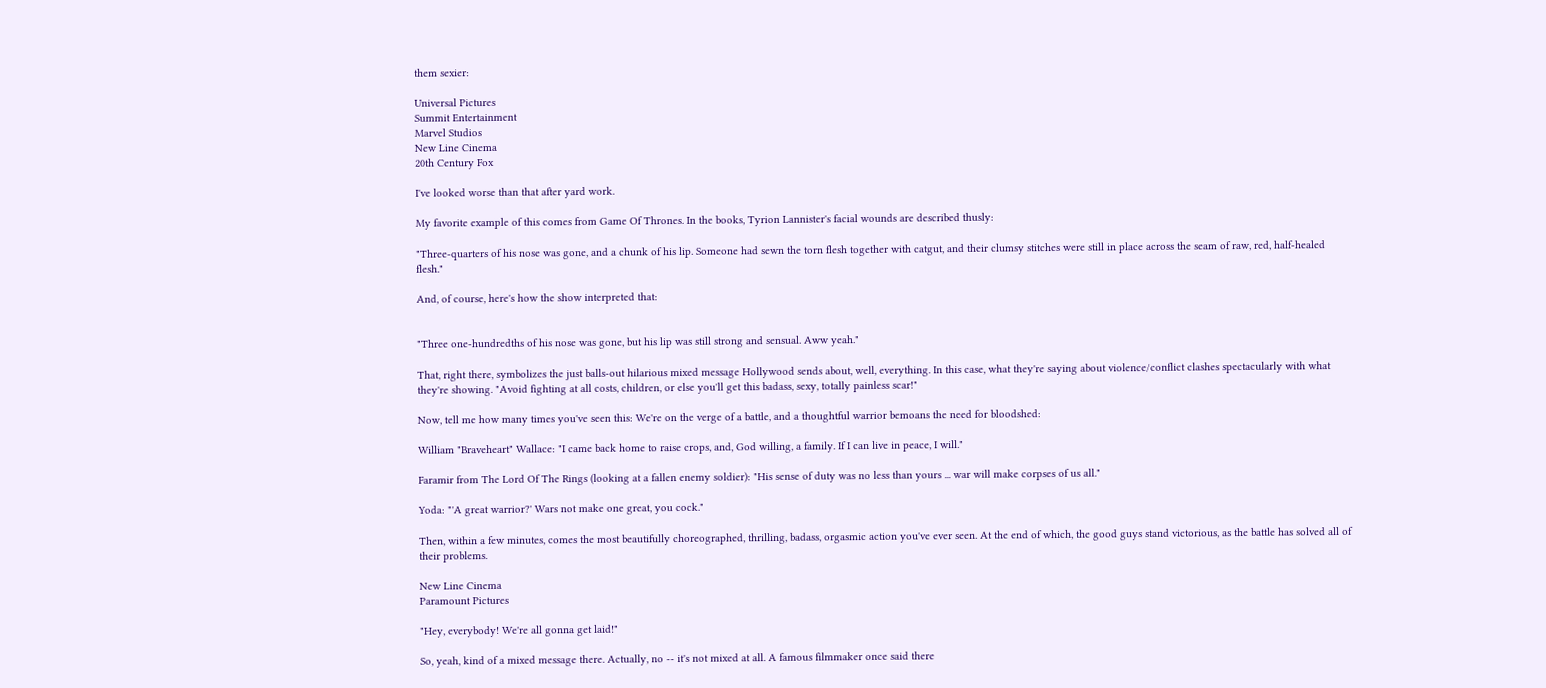them sexier:

Universal Pictures
Summit Entertainment
Marvel Studios
New Line Cinema
20th Century Fox

I've looked worse than that after yard work.

My favorite example of this comes from Game Of Thrones. In the books, Tyrion Lannister's facial wounds are described thusly:

"Three-quarters of his nose was gone, and a chunk of his lip. Someone had sewn the torn flesh together with catgut, and their clumsy stitches were still in place across the seam of raw, red, half-healed flesh."

And, of course, here's how the show interpreted that:


"Three one-hundredths of his nose was gone, but his lip was still strong and sensual. Aww yeah."

That, right there, symbolizes the just balls-out hilarious mixed message Hollywood sends about, well, everything. In this case, what they're saying about violence/conflict clashes spectacularly with what they're showing. "Avoid fighting at all costs, children, or else you'll get this badass, sexy, totally painless scar!"

Now, tell me how many times you've seen this: We're on the verge of a battle, and a thoughtful warrior bemoans the need for bloodshed:

William "Braveheart" Wallace: "I came back home to raise crops, and, God willing, a family. If I can live in peace, I will."

Faramir from The Lord Of The Rings (looking at a fallen enemy soldier): "His sense of duty was no less than yours ... war will make corpses of us all."

Yoda: "'A great warrior?' Wars not make one great, you cock."

Then, within a few minutes, comes the most beautifully choreographed, thrilling, badass, orgasmic action you've ever seen. At the end of which, the good guys stand victorious, as the battle has solved all of their problems.

New Line Cinema
Paramount Pictures

"Hey, everybody! We're all gonna get laid!"

So, yeah, kind of a mixed message there. Actually, no -- it's not mixed at all. A famous filmmaker once said there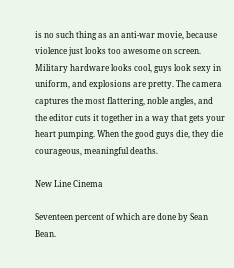is no such thing as an anti-war movie, because violence just looks too awesome on screen. Military hardware looks cool, guys look sexy in uniform, and explosions are pretty. The camera captures the most flattering, noble angles, and the editor cuts it together in a way that gets your heart pumping. When the good guys die, they die courageous, meaningful deaths.

New Line Cinema

Seventeen percent of which are done by Sean Bean.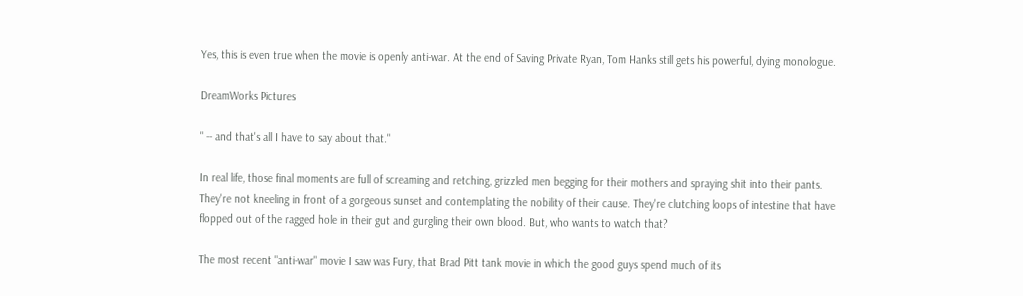Yes, this is even true when the movie is openly anti-war. At the end of Saving Private Ryan, Tom Hanks still gets his powerful, dying monologue.

DreamWorks Pictures

" -- and that's all I have to say about that."

In real life, those final moments are full of screaming and retching, grizzled men begging for their mothers and spraying shit into their pants. They're not kneeling in front of a gorgeous sunset and contemplating the nobility of their cause. They're clutching loops of intestine that have flopped out of the ragged hole in their gut and gurgling their own blood. But, who wants to watch that?

The most recent "anti-war" movie I saw was Fury, that Brad Pitt tank movie in which the good guys spend much of its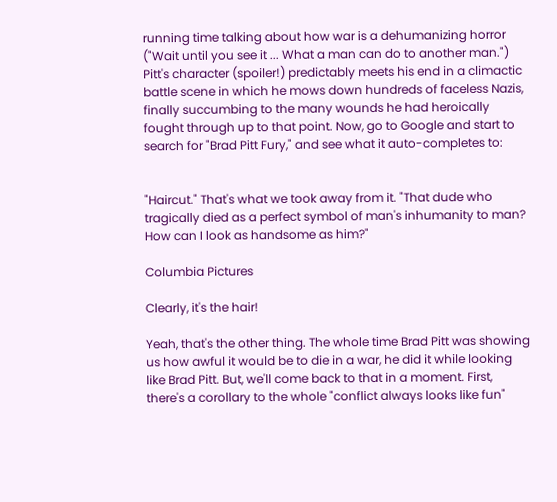running time talking about how war is a dehumanizing horror ("Wait until you see it ... What a man can do to another man.") Pitt's character (spoiler!) predictably meets his end in a climactic battle scene in which he mows down hundreds of faceless Nazis, finally succumbing to the many wounds he had heroically fought through up to that point. Now, go to Google and start to search for "Brad Pitt Fury," and see what it auto-completes to:


"Haircut." That's what we took away from it. "That dude who tragically died as a perfect symbol of man's inhumanity to man? How can I look as handsome as him?"

Columbia Pictures

Clearly, it's the hair!

Yeah, that's the other thing. The whole time Brad Pitt was showing us how awful it would be to die in a war, he did it while looking like Brad Pitt. But, we'll come back to that in a moment. First, there's a corollary to the whole "conflict always looks like fun"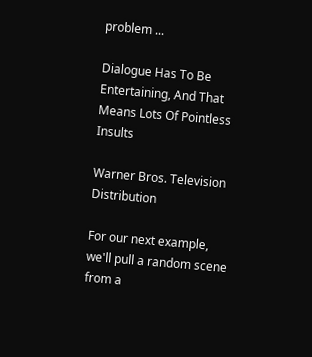problem ...

Dialogue Has To Be Entertaining, And That Means Lots Of Pointless Insults

Warner Bros. Television Distribution

For our next example, we'll pull a random scene from a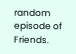random episode of Friends.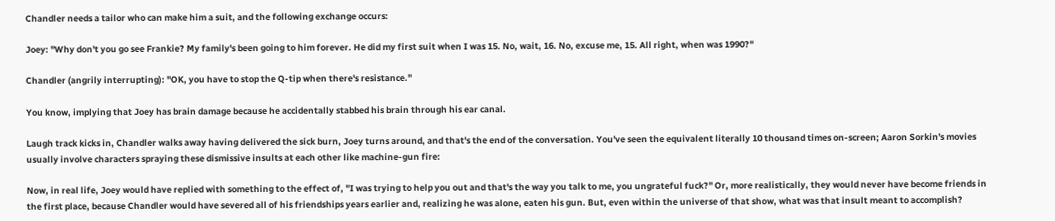Chandler needs a tailor who can make him a suit, and the following exchange occurs:

Joey: "Why don't you go see Frankie? My family's been going to him forever. He did my first suit when I was 15. No, wait, 16. No, excuse me, 15. All right, when was 1990?"

Chandler (angrily interrupting): "OK, you have to stop the Q-tip when there's resistance."

You know, implying that Joey has brain damage because he accidentally stabbed his brain through his ear canal.

Laugh track kicks in, Chandler walks away having delivered the sick burn, Joey turns around, and that's the end of the conversation. You've seen the equivalent literally 10 thousand times on-screen; Aaron Sorkin's movies usually involve characters spraying these dismissive insults at each other like machine-gun fire:

Now, in real life, Joey would have replied with something to the effect of, "I was trying to help you out and that's the way you talk to me, you ungrateful fuck?" Or, more realistically, they would never have become friends in the first place, because Chandler would have severed all of his friendships years earlier and, realizing he was alone, eaten his gun. But, even within the universe of that show, what was that insult meant to accomplish?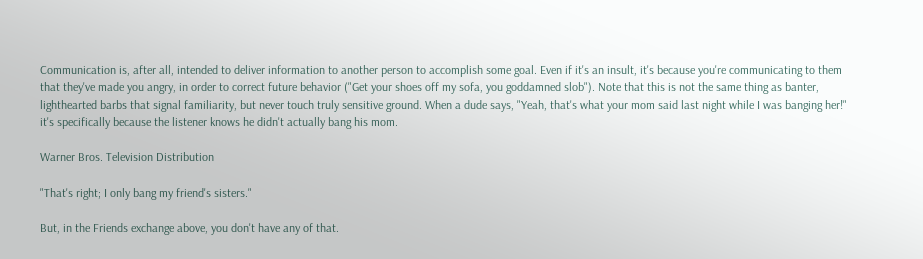Communication is, after all, intended to deliver information to another person to accomplish some goal. Even if it's an insult, it's because you're communicating to them that they've made you angry, in order to correct future behavior ("Get your shoes off my sofa, you goddamned slob"). Note that this is not the same thing as banter, lighthearted barbs that signal familiarity, but never touch truly sensitive ground. When a dude says, "Yeah, that's what your mom said last night while I was banging her!" it's specifically because the listener knows he didn't actually bang his mom.

Warner Bros. Television Distribution

"That's right; I only bang my friend's sisters."

But, in the Friends exchange above, you don't have any of that.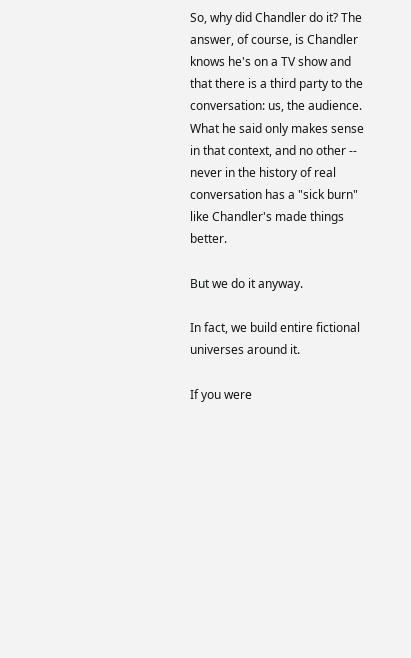So, why did Chandler do it? The answer, of course, is Chandler knows he's on a TV show and that there is a third party to the conversation: us, the audience. What he said only makes sense in that context, and no other -- never in the history of real conversation has a "sick burn" like Chandler's made things better.

But we do it anyway.

In fact, we build entire fictional universes around it.

If you were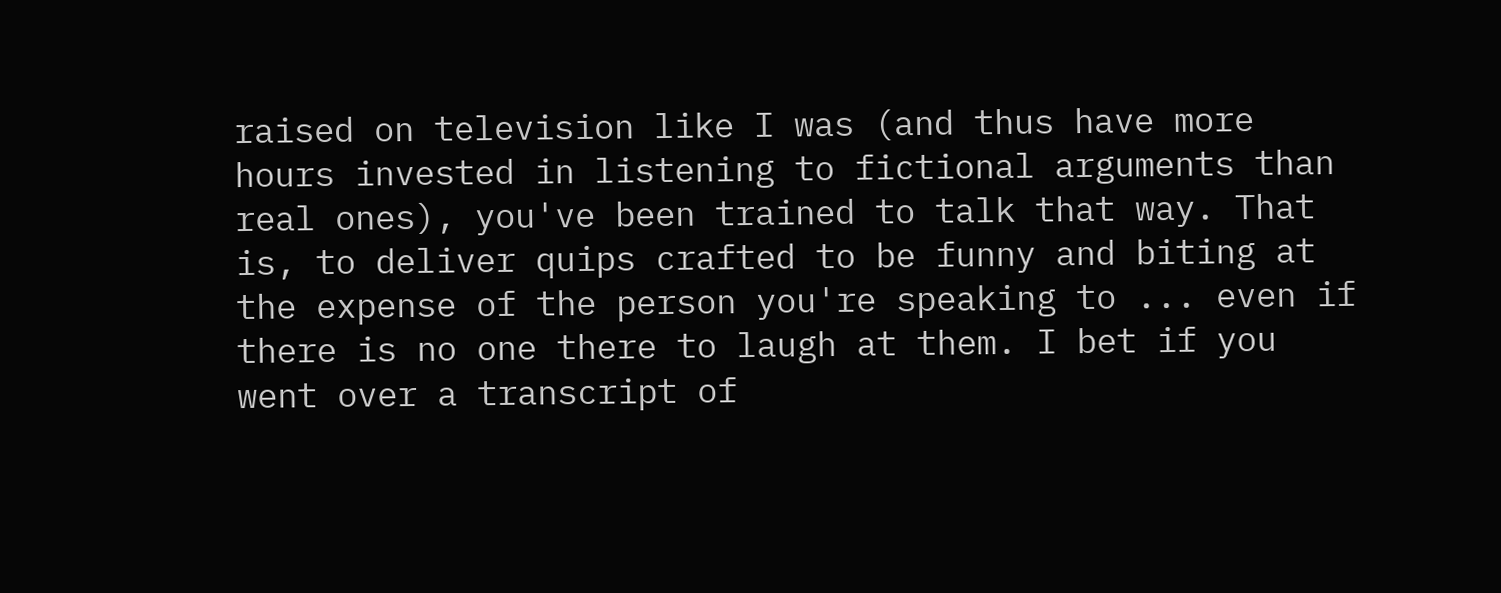raised on television like I was (and thus have more hours invested in listening to fictional arguments than real ones), you've been trained to talk that way. That is, to deliver quips crafted to be funny and biting at the expense of the person you're speaking to ... even if there is no one there to laugh at them. I bet if you went over a transcript of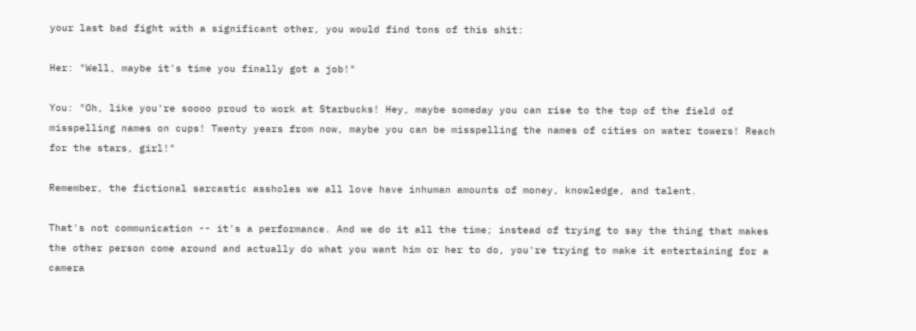your last bad fight with a significant other, you would find tons of this shit:

Her: "Well, maybe it's time you finally got a job!"

You: "Oh, like you're soooo proud to work at Starbucks! Hey, maybe someday you can rise to the top of the field of misspelling names on cups! Twenty years from now, maybe you can be misspelling the names of cities on water towers! Reach for the stars, girl!"

Remember, the fictional sarcastic assholes we all love have inhuman amounts of money, knowledge, and talent.

That's not communication -- it's a performance. And we do it all the time; instead of trying to say the thing that makes the other person come around and actually do what you want him or her to do, you're trying to make it entertaining for a camera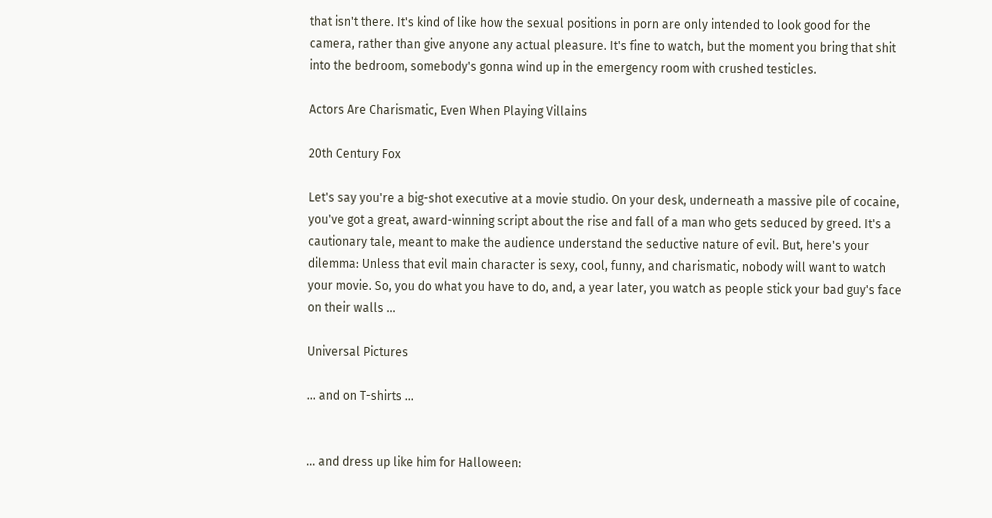that isn't there. It's kind of like how the sexual positions in porn are only intended to look good for the camera, rather than give anyone any actual pleasure. It's fine to watch, but the moment you bring that shit into the bedroom, somebody's gonna wind up in the emergency room with crushed testicles.

Actors Are Charismatic, Even When Playing Villains

20th Century Fox

Let's say you're a big-shot executive at a movie studio. On your desk, underneath a massive pile of cocaine, you've got a great, award-winning script about the rise and fall of a man who gets seduced by greed. It's a cautionary tale, meant to make the audience understand the seductive nature of evil. But, here's your dilemma: Unless that evil main character is sexy, cool, funny, and charismatic, nobody will want to watch your movie. So, you do what you have to do, and, a year later, you watch as people stick your bad guy's face on their walls ...

Universal Pictures

... and on T-shirts ...


... and dress up like him for Halloween: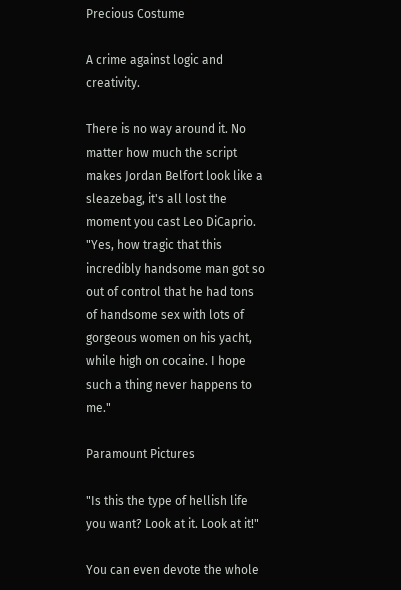Precious Costume

A crime against logic and creativity.

There is no way around it. No matter how much the script makes Jordan Belfort look like a sleazebag, it's all lost the moment you cast Leo DiCaprio. "Yes, how tragic that this incredibly handsome man got so out of control that he had tons of handsome sex with lots of gorgeous women on his yacht, while high on cocaine. I hope such a thing never happens to me."

Paramount Pictures

"Is this the type of hellish life you want? Look at it. Look at it!"

You can even devote the whole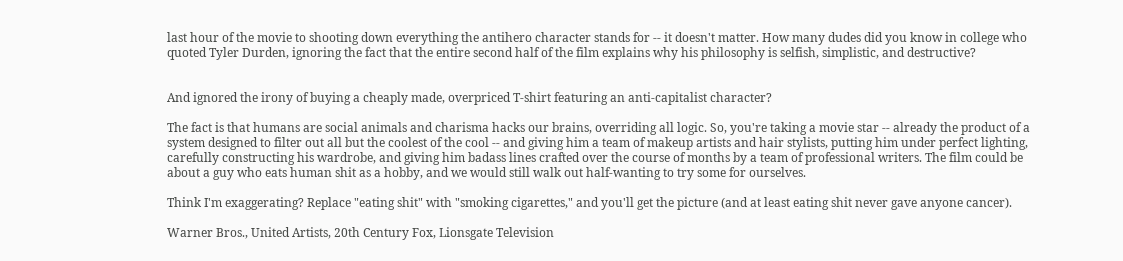last hour of the movie to shooting down everything the antihero character stands for -- it doesn't matter. How many dudes did you know in college who quoted Tyler Durden, ignoring the fact that the entire second half of the film explains why his philosophy is selfish, simplistic, and destructive?


And ignored the irony of buying a cheaply made, overpriced T-shirt featuring an anti-capitalist character?

The fact is that humans are social animals and charisma hacks our brains, overriding all logic. So, you're taking a movie star -- already the product of a system designed to filter out all but the coolest of the cool -- and giving him a team of makeup artists and hair stylists, putting him under perfect lighting, carefully constructing his wardrobe, and giving him badass lines crafted over the course of months by a team of professional writers. The film could be about a guy who eats human shit as a hobby, and we would still walk out half-wanting to try some for ourselves.

Think I'm exaggerating? Replace "eating shit" with "smoking cigarettes," and you'll get the picture (and at least eating shit never gave anyone cancer).

Warner Bros., United Artists, 20th Century Fox, Lionsgate Television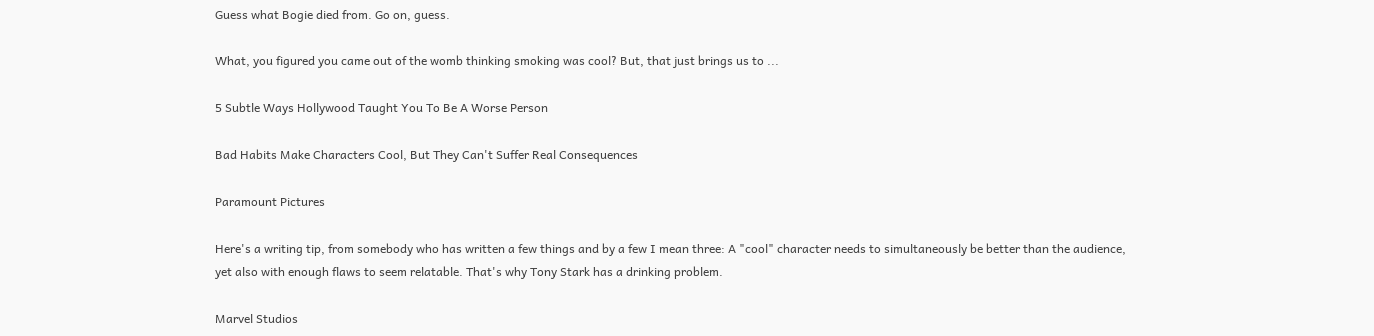Guess what Bogie died from. Go on, guess.

What, you figured you came out of the womb thinking smoking was cool? But, that just brings us to ...

5 Subtle Ways Hollywood Taught You To Be A Worse Person

Bad Habits Make Characters Cool, But They Can't Suffer Real Consequences

Paramount Pictures

Here's a writing tip, from somebody who has written a few things and by a few I mean three: A "cool" character needs to simultaneously be better than the audience, yet also with enough flaws to seem relatable. That's why Tony Stark has a drinking problem.

Marvel Studios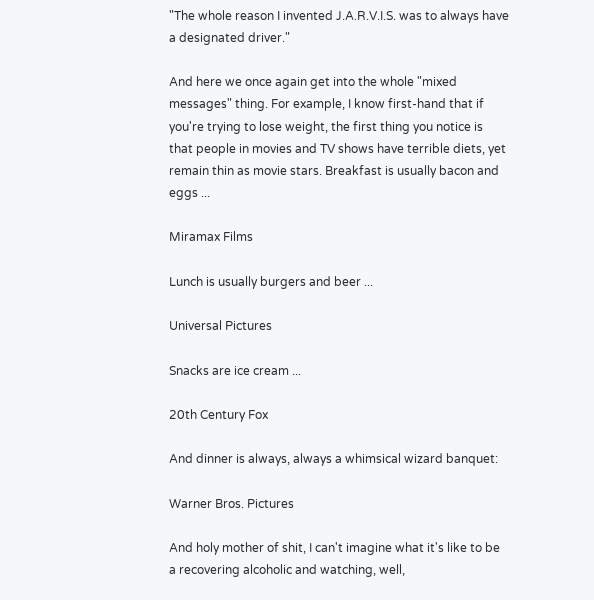"The whole reason I invented J.A.R.V.I.S. was to always have a designated driver."

And here we once again get into the whole "mixed messages" thing. For example, I know first-hand that if you're trying to lose weight, the first thing you notice is that people in movies and TV shows have terrible diets, yet remain thin as movie stars. Breakfast is usually bacon and eggs ...

Miramax Films

Lunch is usually burgers and beer ...

Universal Pictures

Snacks are ice cream ...

20th Century Fox

And dinner is always, always a whimsical wizard banquet:

Warner Bros. Pictures

And holy mother of shit, I can't imagine what it's like to be a recovering alcoholic and watching, well,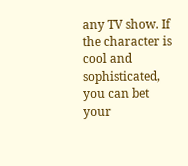any TV show. If the character is cool and sophisticated, you can bet your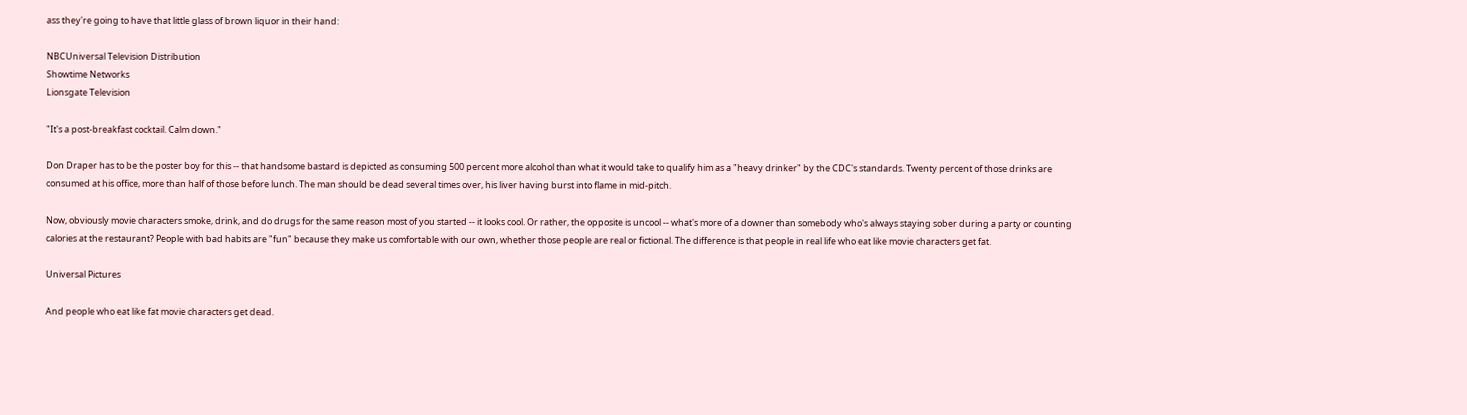ass they're going to have that little glass of brown liquor in their hand:

NBCUniversal Television Distribution
Showtime Networks
Lionsgate Television

"It's a post-breakfast cocktail. Calm down."

Don Draper has to be the poster boy for this -- that handsome bastard is depicted as consuming 500 percent more alcohol than what it would take to qualify him as a "heavy drinker" by the CDC's standards. Twenty percent of those drinks are consumed at his office, more than half of those before lunch. The man should be dead several times over, his liver having burst into flame in mid-pitch.

Now, obviously movie characters smoke, drink, and do drugs for the same reason most of you started -- it looks cool. Or rather, the opposite is uncool -- what's more of a downer than somebody who's always staying sober during a party or counting calories at the restaurant? People with bad habits are "fun" because they make us comfortable with our own, whether those people are real or fictional. The difference is that people in real life who eat like movie characters get fat.

Universal Pictures

And people who eat like fat movie characters get dead.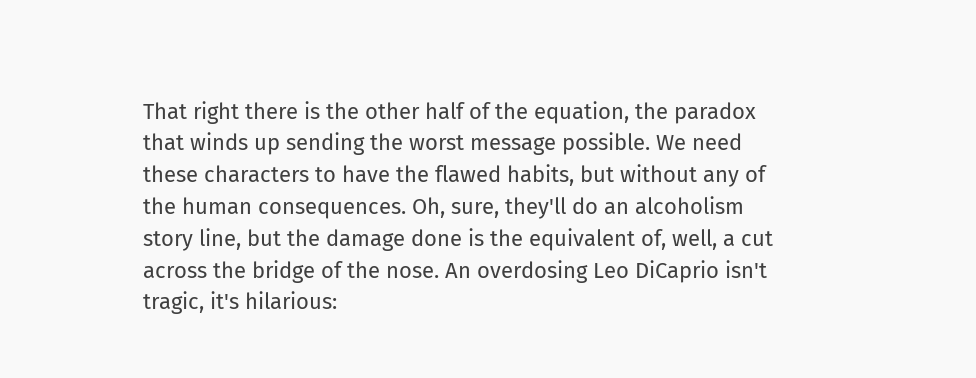That right there is the other half of the equation, the paradox that winds up sending the worst message possible. We need these characters to have the flawed habits, but without any of the human consequences. Oh, sure, they'll do an alcoholism story line, but the damage done is the equivalent of, well, a cut across the bridge of the nose. An overdosing Leo DiCaprio isn't tragic, it's hilarious: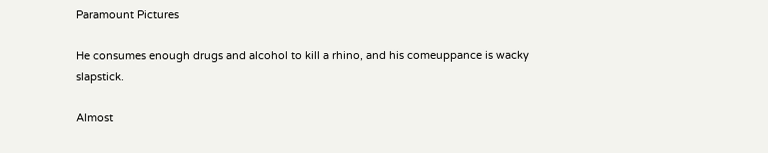Paramount Pictures

He consumes enough drugs and alcohol to kill a rhino, and his comeuppance is wacky slapstick.

Almost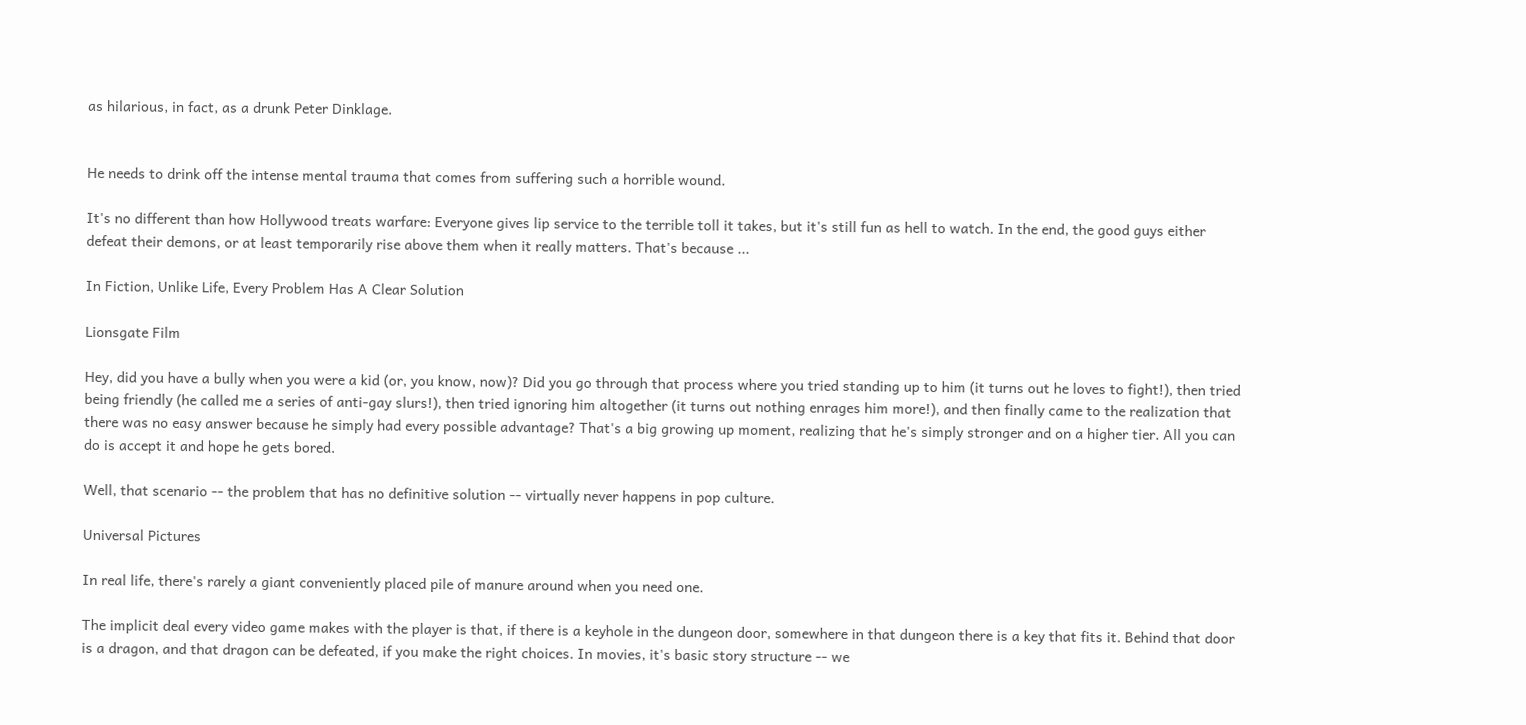as hilarious, in fact, as a drunk Peter Dinklage.


He needs to drink off the intense mental trauma that comes from suffering such a horrible wound.

It's no different than how Hollywood treats warfare: Everyone gives lip service to the terrible toll it takes, but it's still fun as hell to watch. In the end, the good guys either defeat their demons, or at least temporarily rise above them when it really matters. That's because ...

In Fiction, Unlike Life, Every Problem Has A Clear Solution

Lionsgate Film

Hey, did you have a bully when you were a kid (or, you know, now)? Did you go through that process where you tried standing up to him (it turns out he loves to fight!), then tried being friendly (he called me a series of anti-gay slurs!), then tried ignoring him altogether (it turns out nothing enrages him more!), and then finally came to the realization that there was no easy answer because he simply had every possible advantage? That's a big growing up moment, realizing that he's simply stronger and on a higher tier. All you can do is accept it and hope he gets bored.

Well, that scenario -- the problem that has no definitive solution -- virtually never happens in pop culture.

Universal Pictures

In real life, there's rarely a giant conveniently placed pile of manure around when you need one.

The implicit deal every video game makes with the player is that, if there is a keyhole in the dungeon door, somewhere in that dungeon there is a key that fits it. Behind that door is a dragon, and that dragon can be defeated, if you make the right choices. In movies, it's basic story structure -- we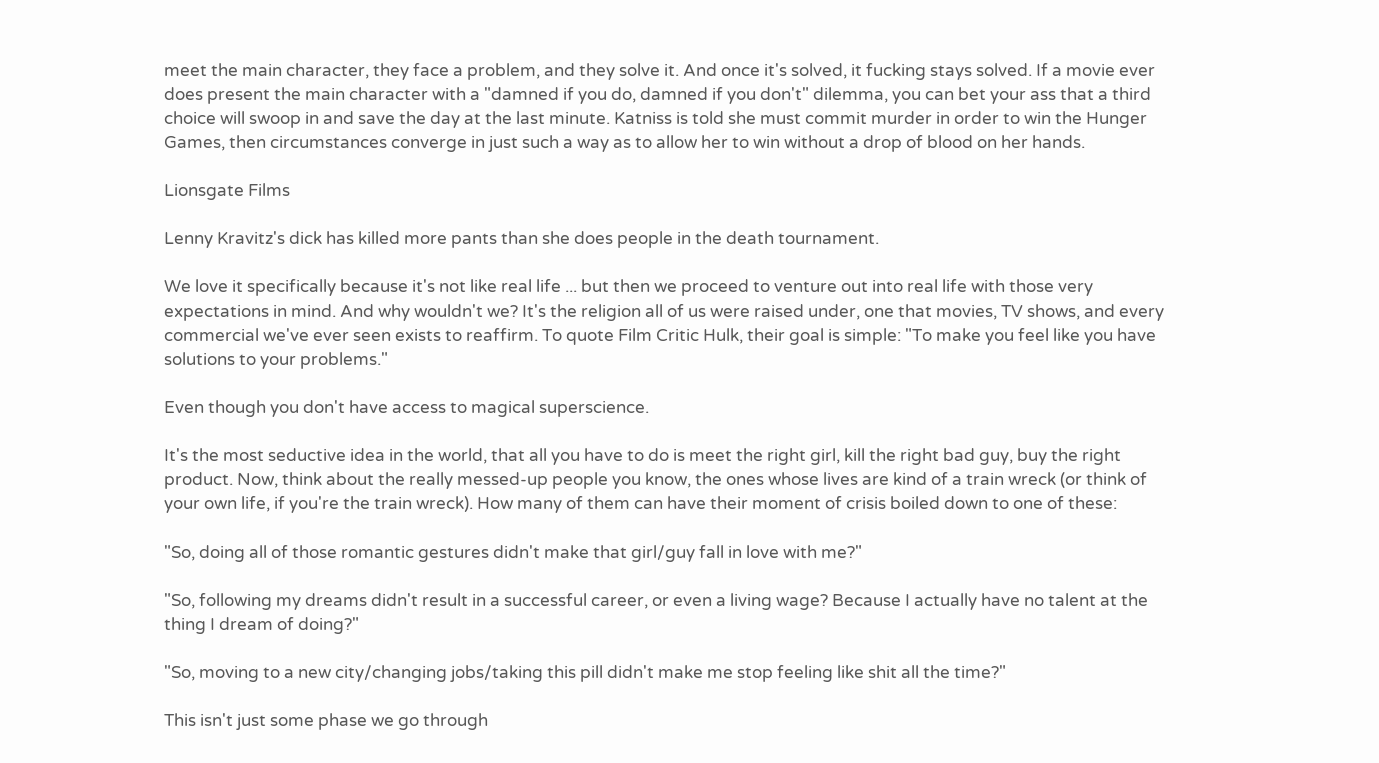meet the main character, they face a problem, and they solve it. And once it's solved, it fucking stays solved. If a movie ever does present the main character with a "damned if you do, damned if you don't" dilemma, you can bet your ass that a third choice will swoop in and save the day at the last minute. Katniss is told she must commit murder in order to win the Hunger Games, then circumstances converge in just such a way as to allow her to win without a drop of blood on her hands.

Lionsgate Films

Lenny Kravitz's dick has killed more pants than she does people in the death tournament.

We love it specifically because it's not like real life ... but then we proceed to venture out into real life with those very expectations in mind. And why wouldn't we? It's the religion all of us were raised under, one that movies, TV shows, and every commercial we've ever seen exists to reaffirm. To quote Film Critic Hulk, their goal is simple: "To make you feel like you have solutions to your problems."

Even though you don't have access to magical superscience.

It's the most seductive idea in the world, that all you have to do is meet the right girl, kill the right bad guy, buy the right product. Now, think about the really messed-up people you know, the ones whose lives are kind of a train wreck (or think of your own life, if you're the train wreck). How many of them can have their moment of crisis boiled down to one of these:

"So, doing all of those romantic gestures didn't make that girl/guy fall in love with me?"

"So, following my dreams didn't result in a successful career, or even a living wage? Because I actually have no talent at the thing I dream of doing?"

"So, moving to a new city/changing jobs/taking this pill didn't make me stop feeling like shit all the time?"

This isn't just some phase we go through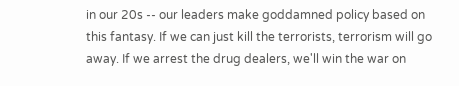in our 20s -- our leaders make goddamned policy based on this fantasy. If we can just kill the terrorists, terrorism will go away. If we arrest the drug dealers, we'll win the war on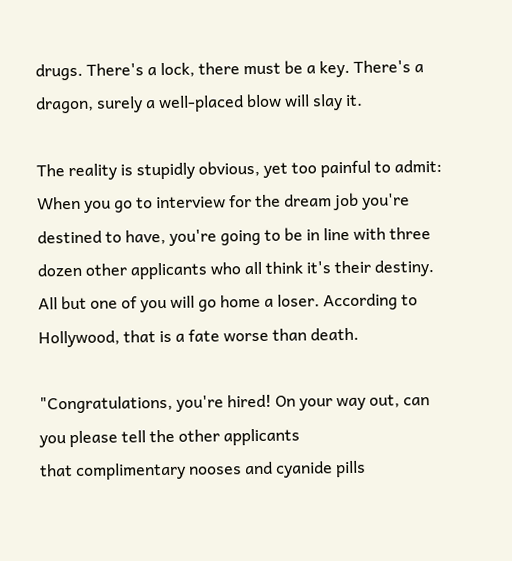drugs. There's a lock, there must be a key. There's a dragon, surely a well-placed blow will slay it.

The reality is stupidly obvious, yet too painful to admit: When you go to interview for the dream job you're destined to have, you're going to be in line with three dozen other applicants who all think it's their destiny. All but one of you will go home a loser. According to Hollywood, that is a fate worse than death.

"Congratulations, you're hired! On your way out, can you please tell the other applicants
that complimentary nooses and cyanide pills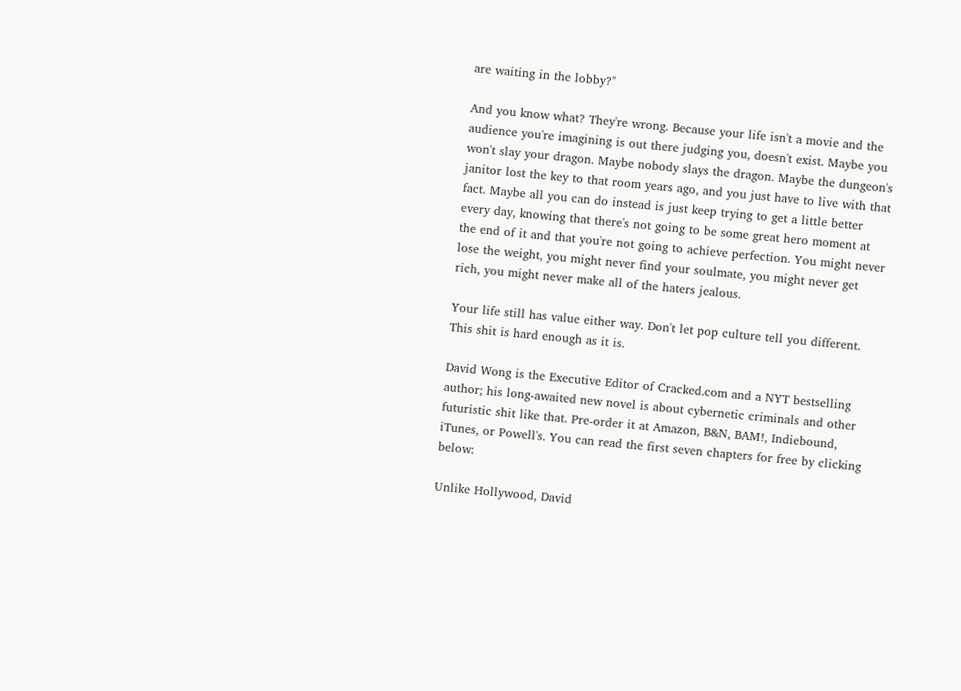are waiting in the lobby?"

And you know what? They're wrong. Because your life isn't a movie and the audience you're imagining is out there judging you, doesn't exist. Maybe you won't slay your dragon. Maybe nobody slays the dragon. Maybe the dungeon's janitor lost the key to that room years ago, and you just have to live with that fact. Maybe all you can do instead is just keep trying to get a little better every day, knowing that there's not going to be some great hero moment at the end of it and that you're not going to achieve perfection. You might never lose the weight, you might never find your soulmate, you might never get rich, you might never make all of the haters jealous.

Your life still has value either way. Don't let pop culture tell you different. This shit is hard enough as it is.

David Wong is the Executive Editor of Cracked.com and a NYT bestselling author; his long-awaited new novel is about cybernetic criminals and other futuristic shit like that. Pre-order it at Amazon, B&N, BAM!, Indiebound, iTunes, or Powell's. You can read the first seven chapters for free by clicking below:

Unlike Hollywood, David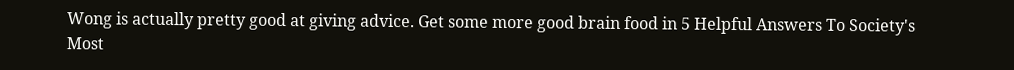Wong is actually pretty good at giving advice. Get some more good brain food in 5 Helpful Answers To Society's Most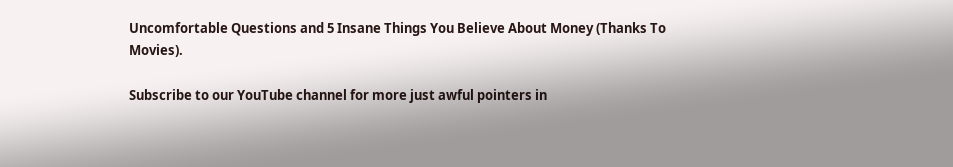Uncomfortable Questions and 5 Insane Things You Believe About Money (Thanks To Movies).

Subscribe to our YouTube channel for more just awful pointers in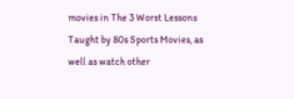movies in The 3 Worst Lessons Taught by 80s Sports Movies, as well as watch other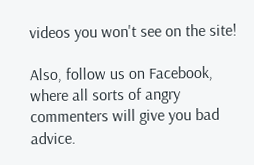videos you won't see on the site!

Also, follow us on Facebook, where all sorts of angry commenters will give you bad advice.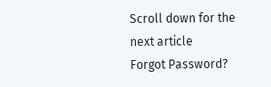Scroll down for the next article
Forgot Password?